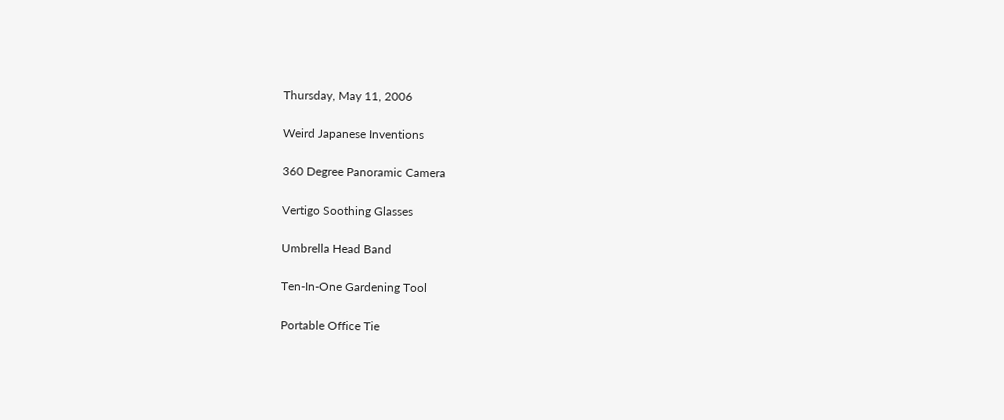Thursday, May 11, 2006

Weird Japanese Inventions

360 Degree Panoramic Camera

Vertigo Soothing Glasses

Umbrella Head Band

Ten-In-One Gardening Tool

Portable Office Tie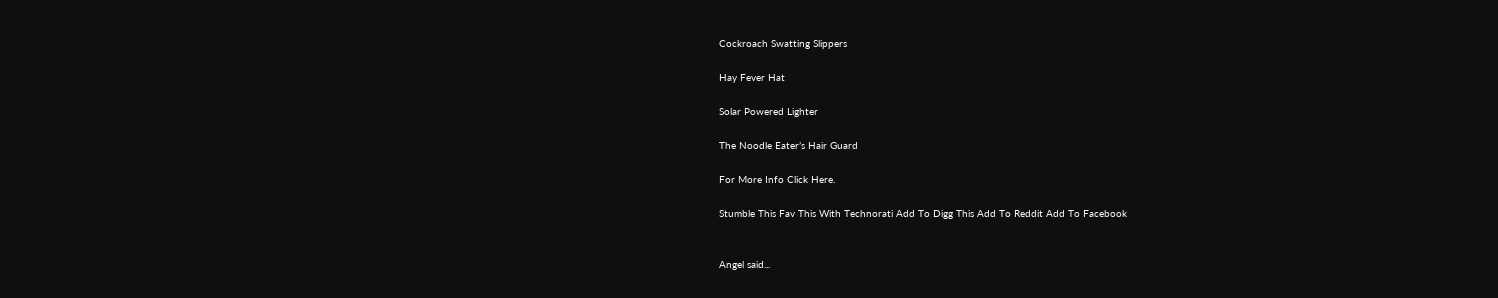Cockroach Swatting Slippers

Hay Fever Hat

Solar Powered Lighter

The Noodle Eater’s Hair Guard

For More Info Click Here.

Stumble This Fav This With Technorati Add To Digg This Add To Reddit Add To Facebook


Angel said...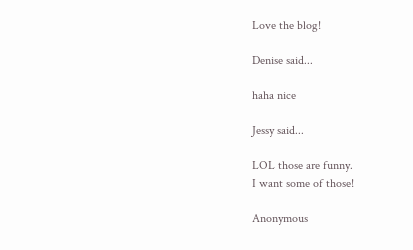Love the blog!

Denise said...

haha nice

Jessy said...

LOL those are funny.
I want some of those!

Anonymous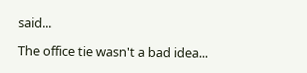said...

The office tie wasn't a bad idea...